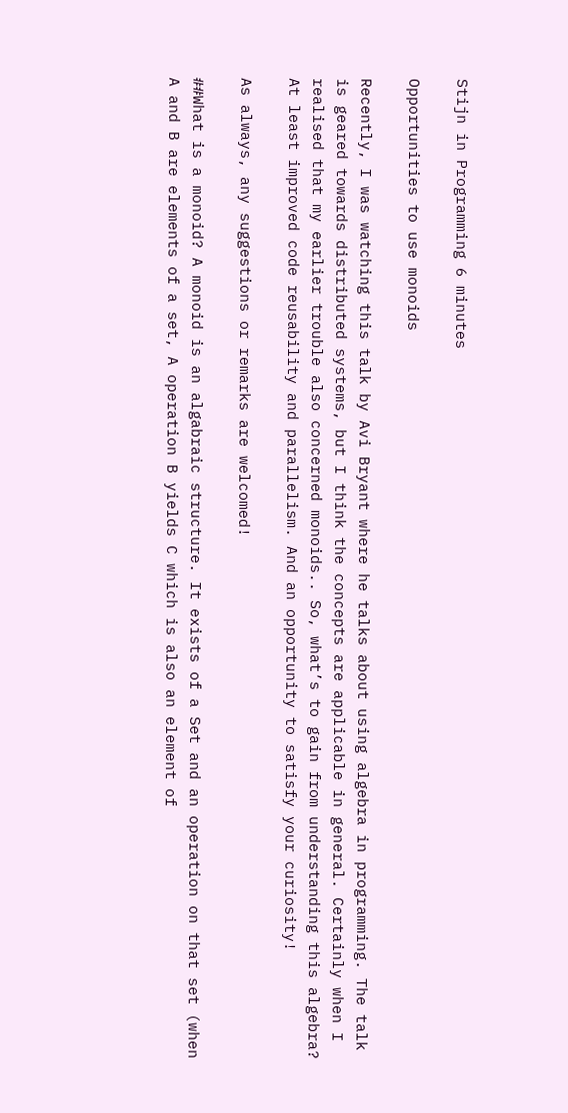Stijn in Programming 6 minutes

Opportunities to use monoids

Recently, I was watching this talk by Avi Bryant where he talks about using algebra in programming. The talk is geared towards distributed systems, but I think the concepts are applicable in general. Certainly when I realised that my earlier trouble also concerned monoids.. So, what’s to gain from understanding this algebra? At least improved code reusability and parallelism. And an opportunity to satisfy your curiosity!

As always, any suggestions or remarks are welcomed!

##What is a monoid? A monoid is an algabraic structure. It exists of a Set and an operation on that set (when A and B are elements of a set, A operation B yields C which is also an element of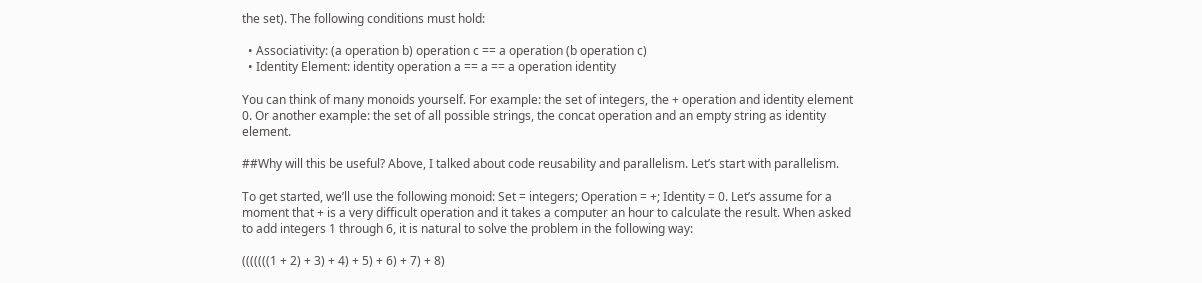the set). The following conditions must hold:

  • Associativity: (a operation b) operation c == a operation (b operation c)
  • Identity Element: identity operation a == a == a operation identity

You can think of many monoids yourself. For example: the set of integers, the + operation and identity element 0. Or another example: the set of all possible strings, the concat operation and an empty string as identity element.

##Why will this be useful? Above, I talked about code reusability and parallelism. Let’s start with parallelism.

To get started, we’ll use the following monoid: Set = integers; Operation = +; Identity = 0. Let’s assume for a moment that + is a very difficult operation and it takes a computer an hour to calculate the result. When asked to add integers 1 through 6, it is natural to solve the problem in the following way:

(((((((1 + 2) + 3) + 4) + 5) + 6) + 7) + 8)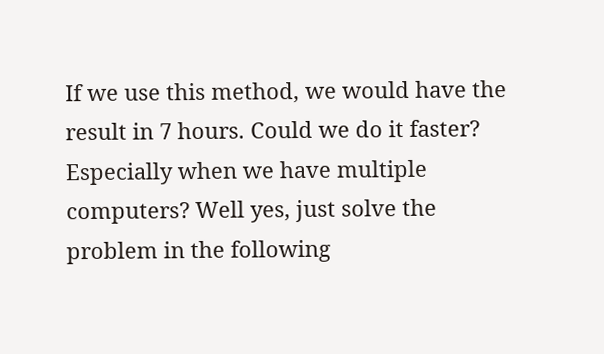If we use this method, we would have the result in 7 hours. Could we do it faster? Especially when we have multiple computers? Well yes, just solve the problem in the following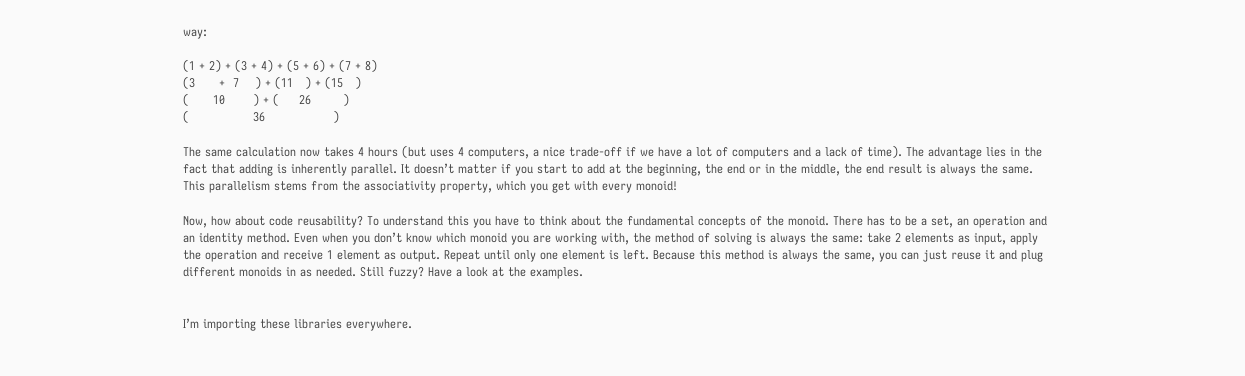way:

(1 + 2) + (3 + 4) + (5 + 6) + (7 + 8)
(3      +  7    ) + (11   ) + (15   )
(      10       ) + (     26        )
(                36                 )

The same calculation now takes 4 hours (but uses 4 computers, a nice trade-off if we have a lot of computers and a lack of time). The advantage lies in the fact that adding is inherently parallel. It doesn’t matter if you start to add at the beginning, the end or in the middle, the end result is always the same. This parallelism stems from the associativity property, which you get with every monoid!

Now, how about code reusability? To understand this you have to think about the fundamental concepts of the monoid. There has to be a set, an operation and an identity method. Even when you don’t know which monoid you are working with, the method of solving is always the same: take 2 elements as input, apply the operation and receive 1 element as output. Repeat until only one element is left. Because this method is always the same, you can just reuse it and plug different monoids in as needed. Still fuzzy? Have a look at the examples.


I’m importing these libraries everywhere.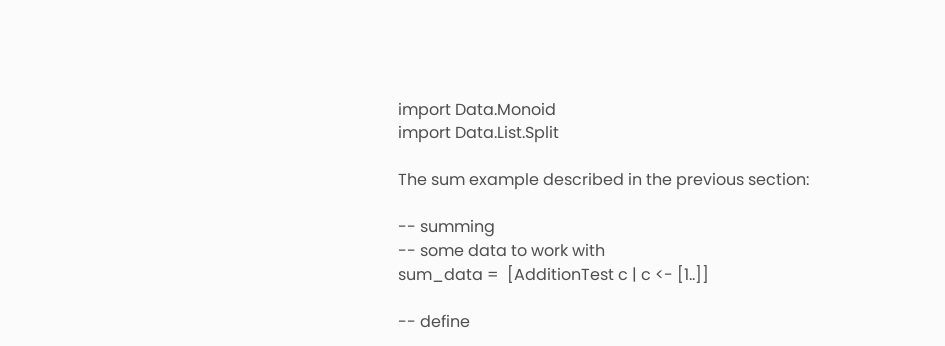import Data.Monoid
import Data.List.Split

The sum example described in the previous section:

-- summing
-- some data to work with
sum_data =  [AdditionTest c | c <- [1..]]

-- define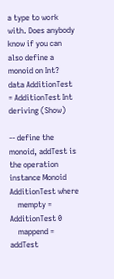a type to work with. Does anybody know if you can also define a monoid on Int?
data AdditionTest = AdditionTest Int deriving (Show)

-- define the monoid, addTest is the operation
instance Monoid AdditionTest where
    mempty = AdditionTest 0
    mappend = addTest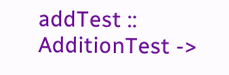addTest :: AdditionTest ->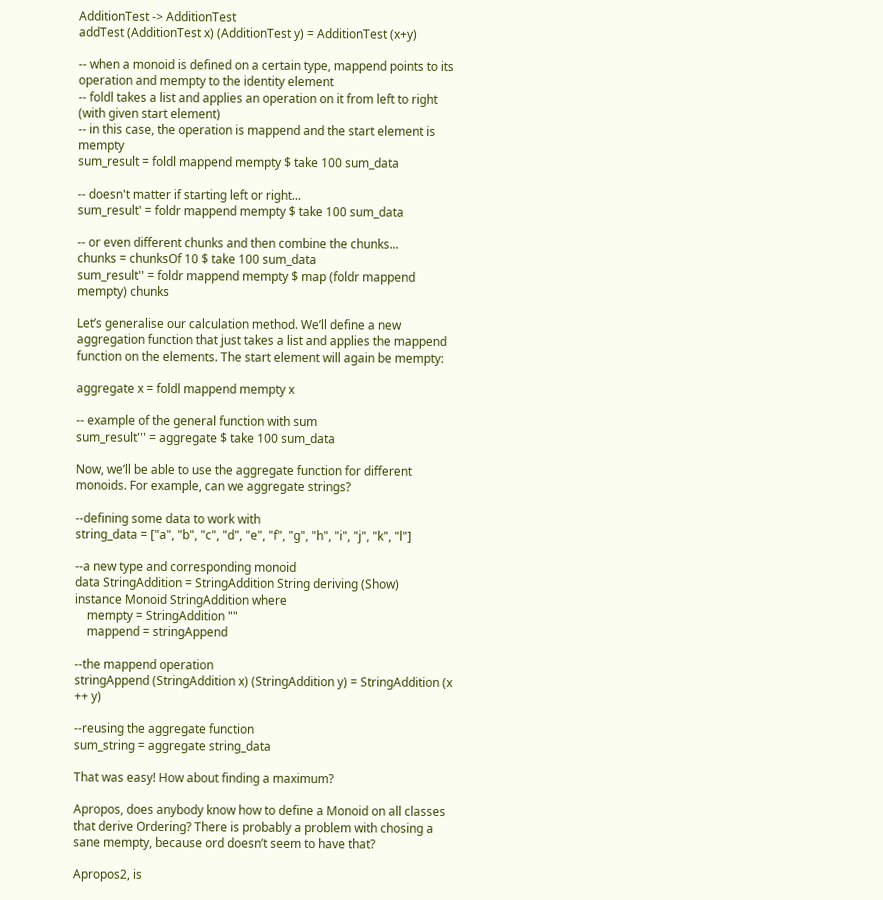AdditionTest -> AdditionTest
addTest (AdditionTest x) (AdditionTest y) = AdditionTest (x+y)

-- when a monoid is defined on a certain type, mappend points to its operation and mempty to the identity element
-- foldl takes a list and applies an operation on it from left to right (with given start element)
-- in this case, the operation is mappend and the start element is mempty
sum_result = foldl mappend mempty $ take 100 sum_data

-- doesn't matter if starting left or right...
sum_result' = foldr mappend mempty $ take 100 sum_data

-- or even different chunks and then combine the chunks...
chunks = chunksOf 10 $ take 100 sum_data
sum_result'' = foldr mappend mempty $ map (foldr mappend mempty) chunks

Let’s generalise our calculation method. We’ll define a new aggregation function that just takes a list and applies the mappend function on the elements. The start element will again be mempty:

aggregate x = foldl mappend mempty x

-- example of the general function with sum
sum_result''' = aggregate $ take 100 sum_data

Now, we’ll be able to use the aggregate function for different monoids. For example, can we aggregate strings?

--defining some data to work with
string_data = ["a", "b", "c", "d", "e", "f", "g", "h", "i", "j", "k", "l"]

--a new type and corresponding monoid
data StringAddition = StringAddition String deriving (Show)
instance Monoid StringAddition where
    mempty = StringAddition ""
    mappend = stringAppend

--the mappend operation
stringAppend (StringAddition x) (StringAddition y) = StringAddition (x ++ y)

--reusing the aggregate function
sum_string = aggregate string_data

That was easy! How about finding a maximum?

Apropos, does anybody know how to define a Monoid on all classes that derive Ordering? There is probably a problem with chosing a sane mempty, because ord doesn’t seem to have that?

Apropos2, is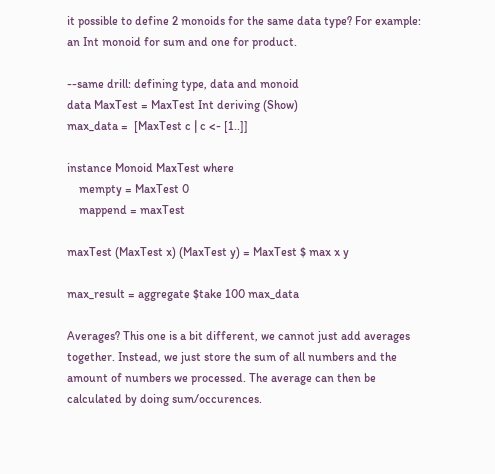it possible to define 2 monoids for the same data type? For example: an Int monoid for sum and one for product.

--same drill: defining type, data and monoid
data MaxTest = MaxTest Int deriving (Show)
max_data =  [MaxTest c | c <- [1..]]

instance Monoid MaxTest where
    mempty = MaxTest 0
    mappend = maxTest

maxTest (MaxTest x) (MaxTest y) = MaxTest $ max x y

max_result = aggregate $take 100 max_data

Averages? This one is a bit different, we cannot just add averages together. Instead, we just store the sum of all numbers and the amount of numbers we processed. The average can then be calculated by doing sum/occurences.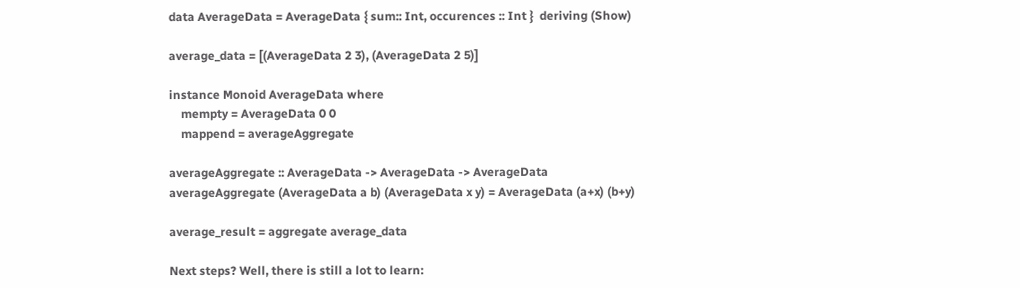data AverageData = AverageData { sum:: Int, occurences :: Int }  deriving (Show)

average_data = [(AverageData 2 3), (AverageData 2 5)]

instance Monoid AverageData where
    mempty = AverageData 0 0
    mappend = averageAggregate

averageAggregate :: AverageData -> AverageData -> AverageData
averageAggregate (AverageData a b) (AverageData x y) = AverageData (a+x) (b+y)

average_result = aggregate average_data

Next steps? Well, there is still a lot to learn: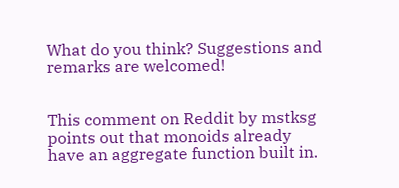What do you think? Suggestions and remarks are welcomed!


This comment on Reddit by mstksg points out that monoids already have an aggregate function built in.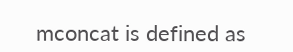mconcat is defined as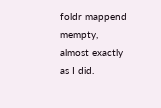foldr mappend mempty, almost exactly as I did.